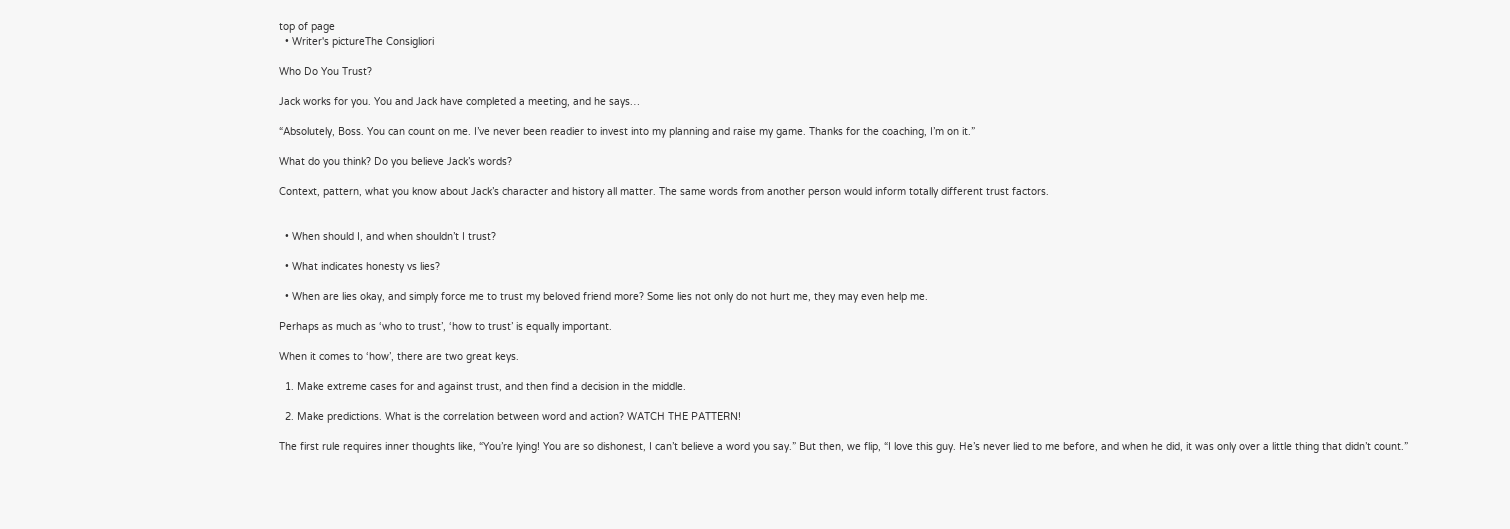top of page
  • Writer's pictureThe Consigliori

Who Do You Trust?

Jack works for you. You and Jack have completed a meeting, and he says…

“Absolutely, Boss. You can count on me. I’ve never been readier to invest into my planning and raise my game. Thanks for the coaching, I’m on it.”

What do you think? Do you believe Jack’s words?

Context, pattern, what you know about Jack’s character and history all matter. The same words from another person would inform totally different trust factors.


  • When should I, and when shouldn’t I trust?

  • What indicates honesty vs lies?

  • When are lies okay, and simply force me to trust my beloved friend more? Some lies not only do not hurt me, they may even help me.

Perhaps as much as ‘who to trust’, ‘how to trust’ is equally important.

When it comes to ‘how’, there are two great keys.

  1. Make extreme cases for and against trust, and then find a decision in the middle.

  2. Make predictions. What is the correlation between word and action? WATCH THE PATTERN!

The first rule requires inner thoughts like, “You’re lying! You are so dishonest, I can’t believe a word you say.” But then, we flip, “I love this guy. He’s never lied to me before, and when he did, it was only over a little thing that didn’t count.”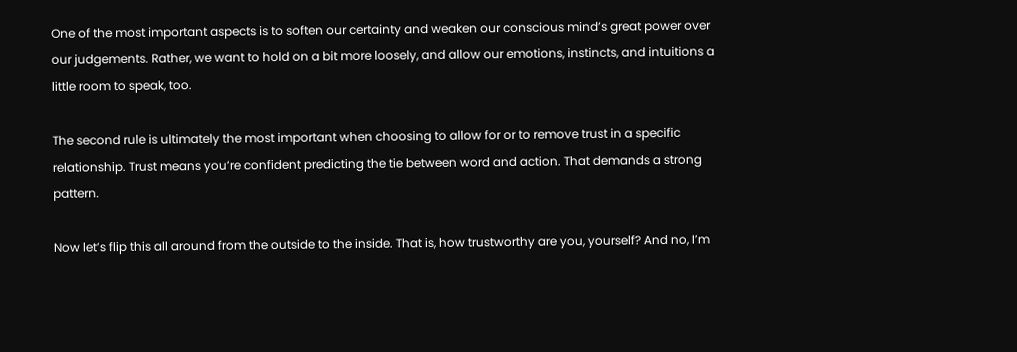One of the most important aspects is to soften our certainty and weaken our conscious mind’s great power over our judgements. Rather, we want to hold on a bit more loosely, and allow our emotions, instincts, and intuitions a little room to speak, too.

The second rule is ultimately the most important when choosing to allow for or to remove trust in a specific relationship. Trust means you’re confident predicting the tie between word and action. That demands a strong pattern.

Now let’s flip this all around from the outside to the inside. That is, how trustworthy are you, yourself? And no, I’m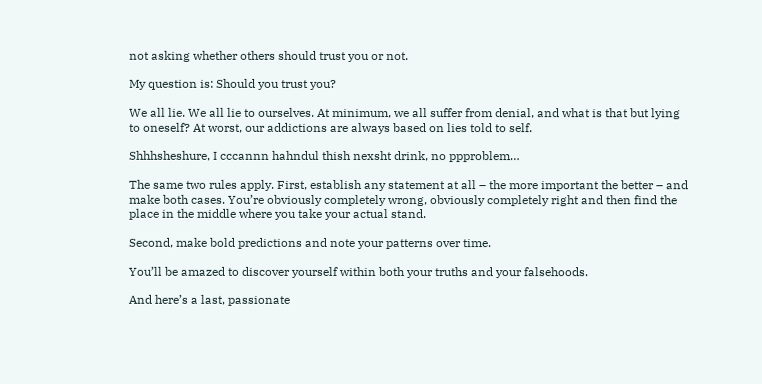not asking whether others should trust you or not.

My question is: Should you trust you?

We all lie. We all lie to ourselves. At minimum, we all suffer from denial, and what is that but lying to oneself? At worst, our addictions are always based on lies told to self.

Shhhsheshure, I cccannn hahndul thish nexsht drink, no ppproblem…

The same two rules apply. First, establish any statement at all – the more important the better – and make both cases. You’re obviously completely wrong, obviously completely right and then find the place in the middle where you take your actual stand.

Second, make bold predictions and note your patterns over time.

You’ll be amazed to discover yourself within both your truths and your falsehoods.

And here’s a last, passionate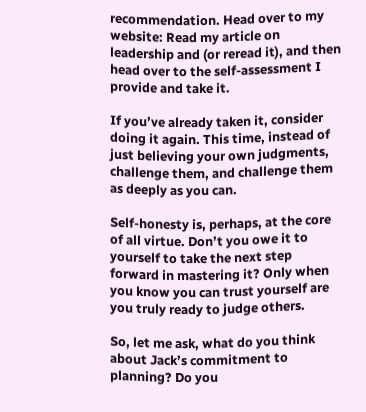recommendation. Head over to my website: Read my article on leadership and (or reread it), and then head over to the self-assessment I provide and take it.

If you’ve already taken it, consider doing it again. This time, instead of just believing your own judgments, challenge them, and challenge them as deeply as you can.

Self-honesty is, perhaps, at the core of all virtue. Don’t you owe it to yourself to take the next step forward in mastering it? Only when you know you can trust yourself are you truly ready to judge others.

So, let me ask, what do you think about Jack’s commitment to planning? Do you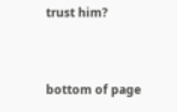trust him?


bottom of page